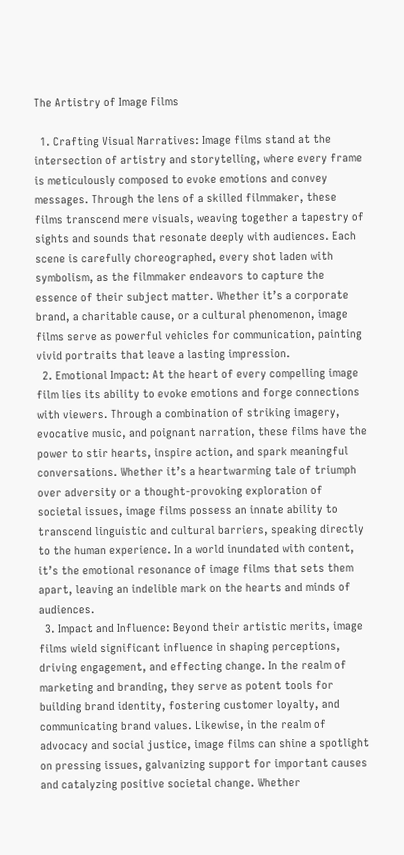The Artistry of Image Films

  1. Crafting Visual Narratives: Image films stand at the intersection of artistry and storytelling, where every frame is meticulously composed to evoke emotions and convey messages. Through the lens of a skilled filmmaker, these films transcend mere visuals, weaving together a tapestry of sights and sounds that resonate deeply with audiences. Each scene is carefully choreographed, every shot laden with symbolism, as the filmmaker endeavors to capture the essence of their subject matter. Whether it’s a corporate brand, a charitable cause, or a cultural phenomenon, image films serve as powerful vehicles for communication, painting vivid portraits that leave a lasting impression.
  2. Emotional Impact: At the heart of every compelling image film lies its ability to evoke emotions and forge connections with viewers. Through a combination of striking imagery, evocative music, and poignant narration, these films have the power to stir hearts, inspire action, and spark meaningful conversations. Whether it’s a heartwarming tale of triumph over adversity or a thought-provoking exploration of societal issues, image films possess an innate ability to transcend linguistic and cultural barriers, speaking directly to the human experience. In a world inundated with content, it’s the emotional resonance of image films that sets them apart, leaving an indelible mark on the hearts and minds of audiences.
  3. Impact and Influence: Beyond their artistic merits, image films wield significant influence in shaping perceptions, driving engagement, and effecting change. In the realm of marketing and branding, they serve as potent tools for building brand identity, fostering customer loyalty, and communicating brand values. Likewise, in the realm of advocacy and social justice, image films can shine a spotlight on pressing issues, galvanizing support for important causes and catalyzing positive societal change. Whether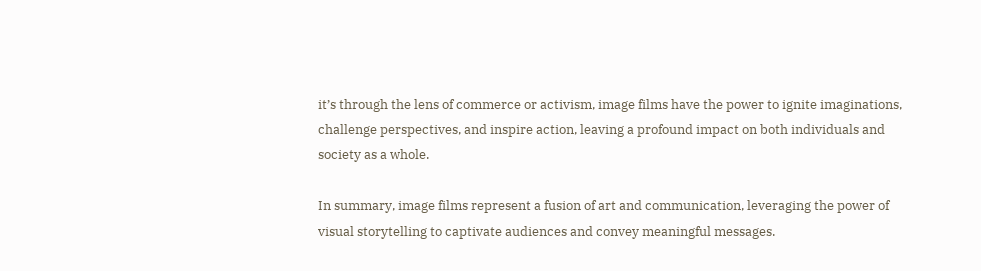it’s through the lens of commerce or activism, image films have the power to ignite imaginations, challenge perspectives, and inspire action, leaving a profound impact on both individuals and society as a whole.

In summary, image films represent a fusion of art and communication, leveraging the power of visual storytelling to captivate audiences and convey meaningful messages.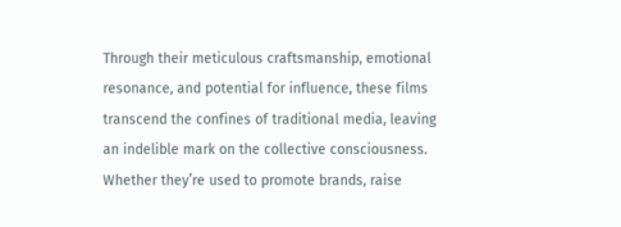Through their meticulous craftsmanship, emotional resonance, and potential for influence, these films transcend the confines of traditional media, leaving an indelible mark on the collective consciousness. Whether they’re used to promote brands, raise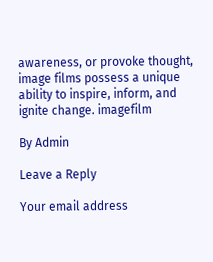awareness, or provoke thought, image films possess a unique ability to inspire, inform, and ignite change. imagefilm

By Admin

Leave a Reply

Your email address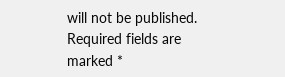will not be published. Required fields are marked *